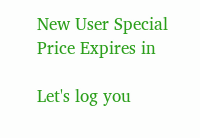New User Special Price Expires in

Let's log you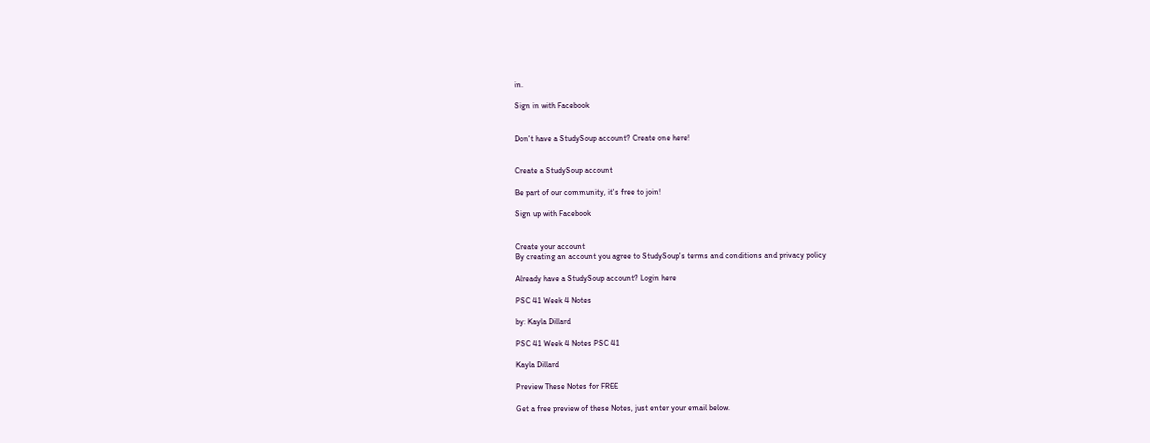in.

Sign in with Facebook


Don't have a StudySoup account? Create one here!


Create a StudySoup account

Be part of our community, it's free to join!

Sign up with Facebook


Create your account
By creating an account you agree to StudySoup's terms and conditions and privacy policy

Already have a StudySoup account? Login here

PSC 41 Week 4 Notes

by: Kayla Dillard

PSC 41 Week 4 Notes PSC 41

Kayla Dillard

Preview These Notes for FREE

Get a free preview of these Notes, just enter your email below.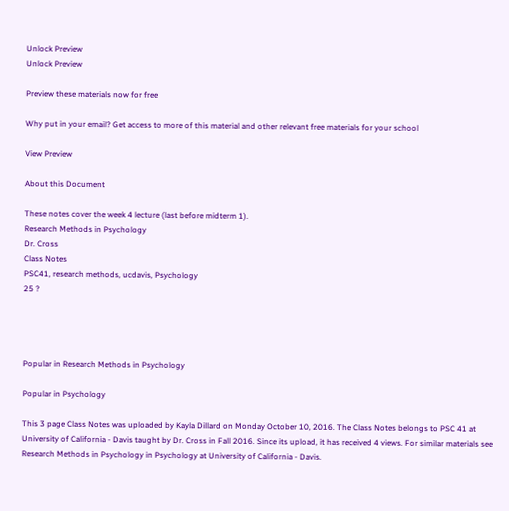Unlock Preview
Unlock Preview

Preview these materials now for free

Why put in your email? Get access to more of this material and other relevant free materials for your school

View Preview

About this Document

These notes cover the week 4 lecture (last before midterm 1).
Research Methods in Psychology
Dr. Cross
Class Notes
PSC41, research methods, ucdavis, Psychology
25 ?




Popular in Research Methods in Psychology

Popular in Psychology

This 3 page Class Notes was uploaded by Kayla Dillard on Monday October 10, 2016. The Class Notes belongs to PSC 41 at University of California - Davis taught by Dr. Cross in Fall 2016. Since its upload, it has received 4 views. For similar materials see Research Methods in Psychology in Psychology at University of California - Davis.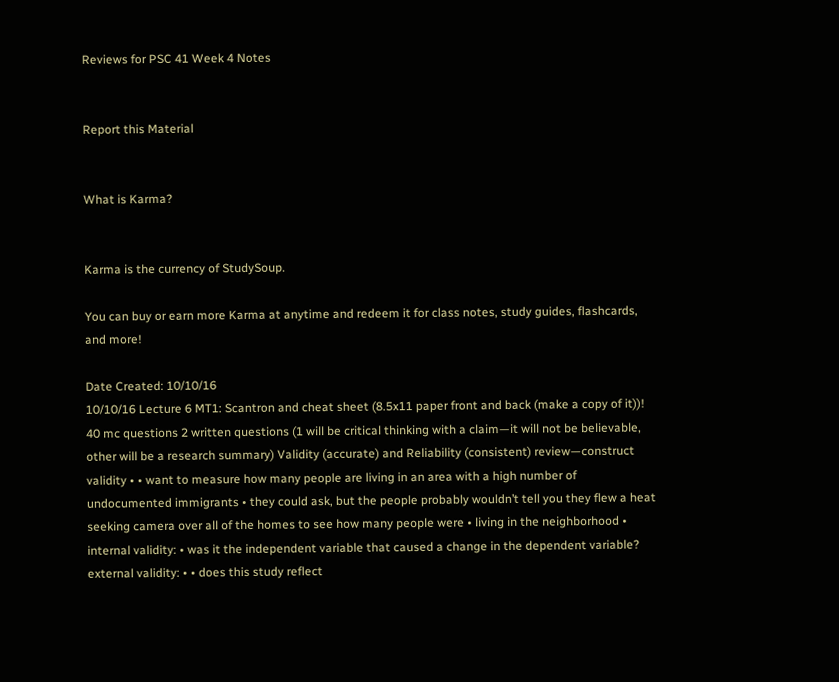Reviews for PSC 41 Week 4 Notes


Report this Material


What is Karma?


Karma is the currency of StudySoup.

You can buy or earn more Karma at anytime and redeem it for class notes, study guides, flashcards, and more!

Date Created: 10/10/16
10/10/16 Lecture 6 MT1: Scantron and cheat sheet (8.5x11 paper front and back (make a copy of it))! 40 mc questions 2 written questions (1 will be critical thinking with a claim—it will not be believable, other will be a research summary) Validity (accurate) and Reliability (consistent) review—construct validity • • want to measure how many people are living in an area with a high number of undocumented immigrants • they could ask, but the people probably wouldn’t tell you they flew a heat seeking camera over all of the homes to see how many people were • living in the neighborhood • internal validity: • was it the independent variable that caused a change in the dependent variable? external validity: • • does this study reflect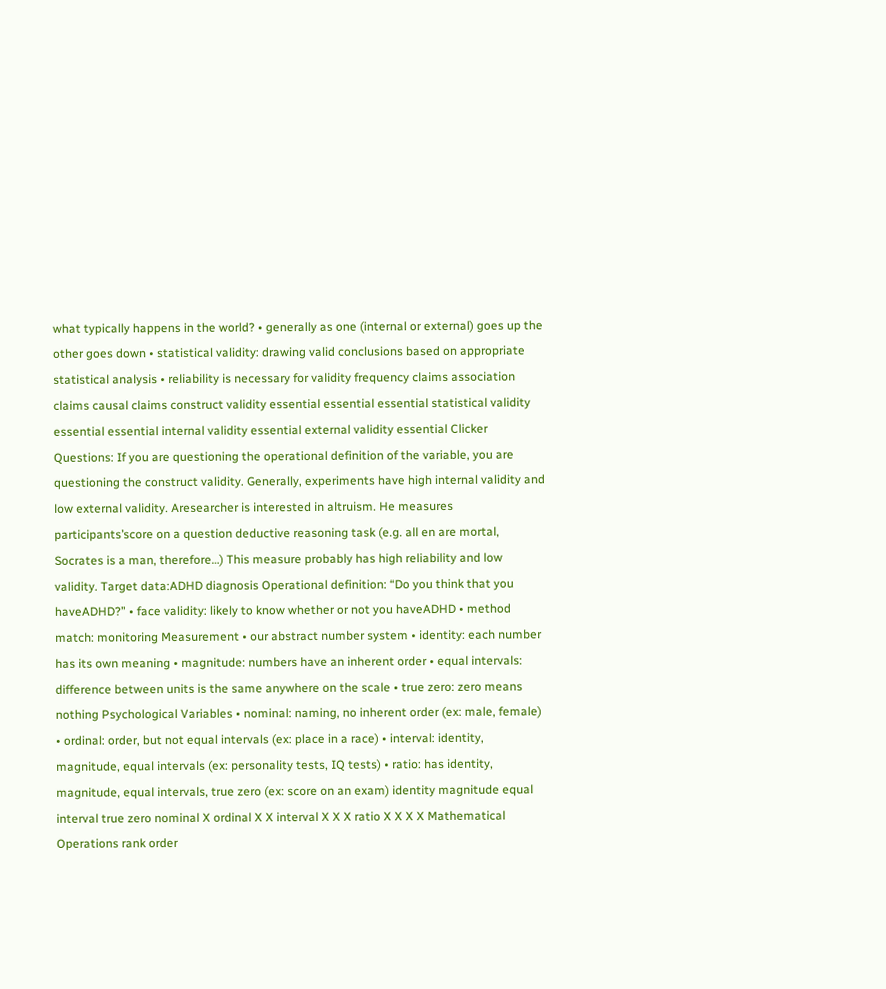what typically happens in the world? • generally as one (internal or external) goes up the other goes down • statistical validity: drawing valid conclusions based on appropriate statistical analysis • reliability is necessary for validity frequency claims association claims causal claims construct validity essential essential essential statistical validity essential essential internal validity essential external validity essential Clicker Questions: If you are questioning the operational definition of the variable, you are questioning the construct validity. Generally, experiments have high internal validity and low external validity. Aresearcher is interested in altruism. He measures participants’score on a question deductive reasoning task (e.g. all en are mortal, Socrates is a man, therefore…) This measure probably has high reliability and low validity. Target data:ADHD diagnosis Operational definition: “Do you think that you haveADHD?” • face validity: likely to know whether or not you haveADHD • method match: monitoring Measurement • our abstract number system • identity: each number has its own meaning • magnitude: numbers have an inherent order • equal intervals: difference between units is the same anywhere on the scale • true zero: zero means nothing Psychological Variables • nominal: naming, no inherent order (ex: male, female) • ordinal: order, but not equal intervals (ex: place in a race) • interval: identity, magnitude, equal intervals (ex: personality tests, IQ tests) • ratio: has identity, magnitude, equal intervals, true zero (ex: score on an exam) identity magnitude equal interval true zero nominal X ordinal X X interval X X X ratio X X X X Mathematical Operations rank order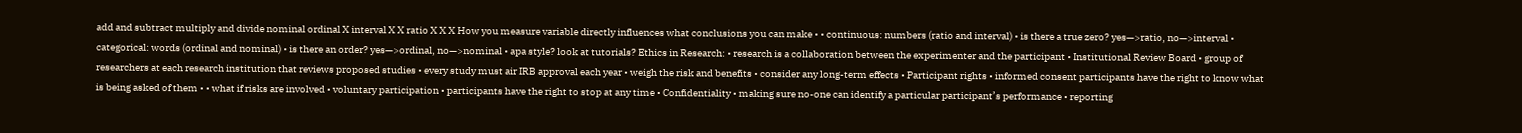add and subtract multiply and divide nominal ordinal X interval X X ratio X X X How you measure variable directly influences what conclusions you can make • • continuous: numbers (ratio and interval) • is there a true zero? yes—>ratio, no—>interval • categorical: words (ordinal and nominal) • is there an order? yes—>ordinal, no—>nominal • apa style? look at tutorials? Ethics in Research: • research is a collaboration between the experimenter and the participant • Institutional Review Board • group of researchers at each research institution that reviews proposed studies • every study must air IRB approval each year • weigh the risk and benefits • consider any long-term effects • Participant rights • informed consent participants have the right to know what is being asked of them • • what if risks are involved • voluntary participation • participants have the right to stop at any time • Confidentiality • making sure no-one can identify a particular participant’s performance • reporting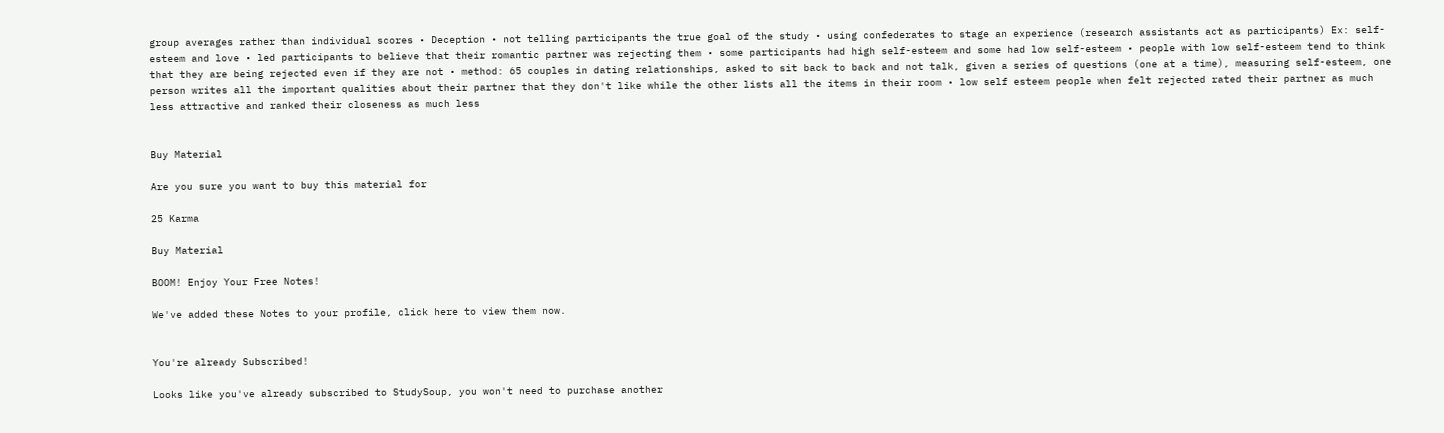group averages rather than individual scores • Deception • not telling participants the true goal of the study • using confederates to stage an experience (research assistants act as participants) Ex: self-esteem and love • led participants to believe that their romantic partner was rejecting them • some participants had high self-esteem and some had low self-esteem • people with low self-esteem tend to think that they are being rejected even if they are not • method: 65 couples in dating relationships, asked to sit back to back and not talk, given a series of questions (one at a time), measuring self-esteem, one person writes all the important qualities about their partner that they don't like while the other lists all the items in their room • low self esteem people when felt rejected rated their partner as much less attractive and ranked their closeness as much less


Buy Material

Are you sure you want to buy this material for

25 Karma

Buy Material

BOOM! Enjoy Your Free Notes!

We've added these Notes to your profile, click here to view them now.


You're already Subscribed!

Looks like you've already subscribed to StudySoup, you won't need to purchase another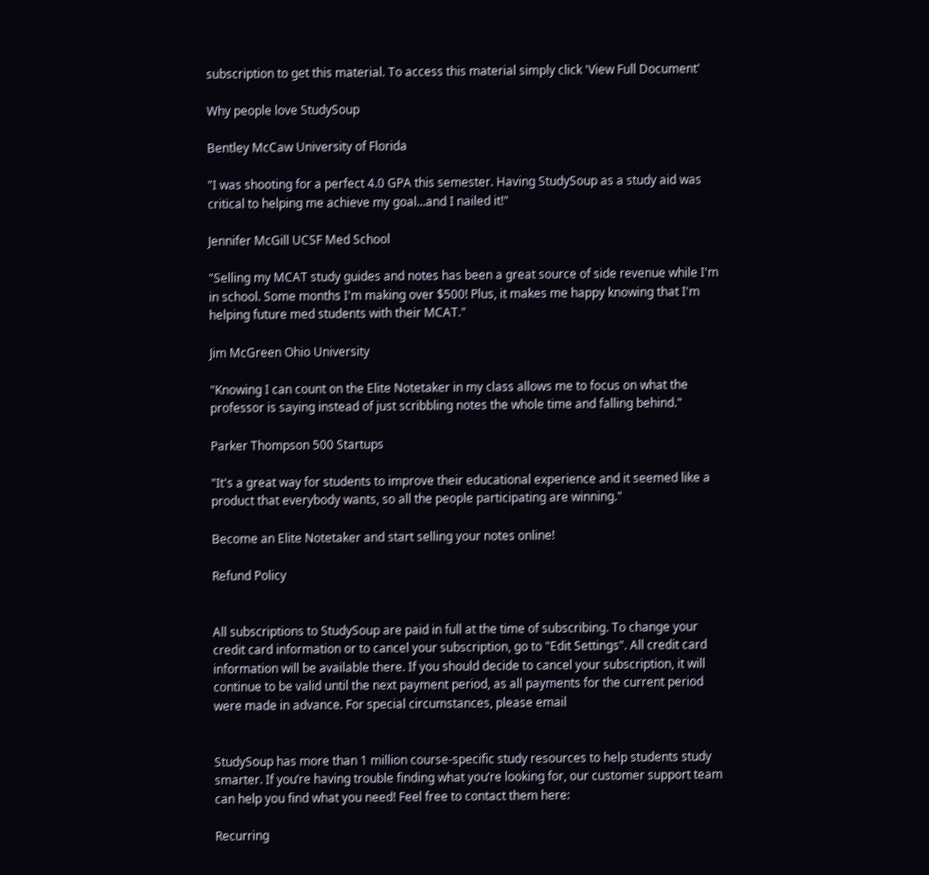subscription to get this material. To access this material simply click 'View Full Document'

Why people love StudySoup

Bentley McCaw University of Florida

"I was shooting for a perfect 4.0 GPA this semester. Having StudySoup as a study aid was critical to helping me achieve my goal...and I nailed it!"

Jennifer McGill UCSF Med School

"Selling my MCAT study guides and notes has been a great source of side revenue while I'm in school. Some months I'm making over $500! Plus, it makes me happy knowing that I'm helping future med students with their MCAT."

Jim McGreen Ohio University

"Knowing I can count on the Elite Notetaker in my class allows me to focus on what the professor is saying instead of just scribbling notes the whole time and falling behind."

Parker Thompson 500 Startups

"It's a great way for students to improve their educational experience and it seemed like a product that everybody wants, so all the people participating are winning."

Become an Elite Notetaker and start selling your notes online!

Refund Policy


All subscriptions to StudySoup are paid in full at the time of subscribing. To change your credit card information or to cancel your subscription, go to "Edit Settings". All credit card information will be available there. If you should decide to cancel your subscription, it will continue to be valid until the next payment period, as all payments for the current period were made in advance. For special circumstances, please email


StudySoup has more than 1 million course-specific study resources to help students study smarter. If you’re having trouble finding what you’re looking for, our customer support team can help you find what you need! Feel free to contact them here:

Recurring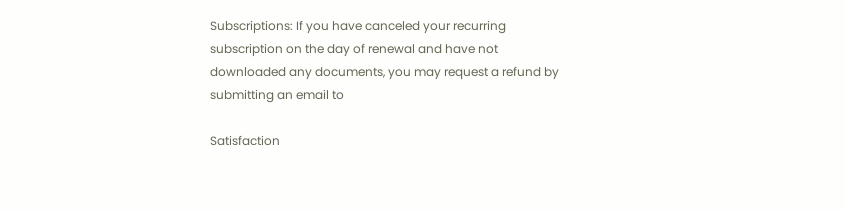Subscriptions: If you have canceled your recurring subscription on the day of renewal and have not downloaded any documents, you may request a refund by submitting an email to

Satisfaction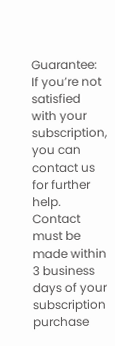Guarantee: If you’re not satisfied with your subscription, you can contact us for further help. Contact must be made within 3 business days of your subscription purchase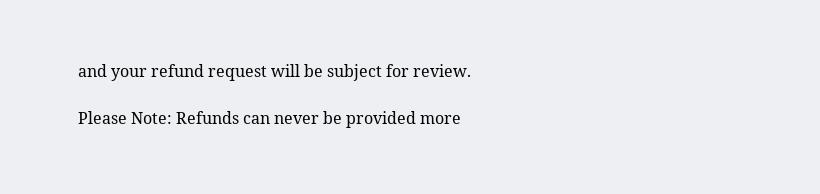and your refund request will be subject for review.

Please Note: Refunds can never be provided more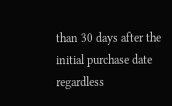than 30 days after the initial purchase date regardless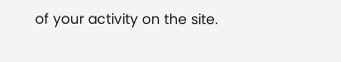of your activity on the site.